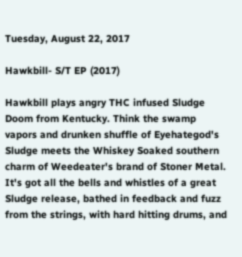Tuesday, August 22, 2017

Hawkbill- S/T EP (2017)

Hawkbill plays angry THC infused Sludge Doom from Kentucky. Think the swamp vapors and drunken shuffle of Eyehategod's Sludge meets the Whiskey Soaked southern charm of Weedeater's brand of Stoner Metal. It's got all the bells and whistles of a great Sludge release, bathed in feedback and fuzz from the strings, with hard hitting drums, and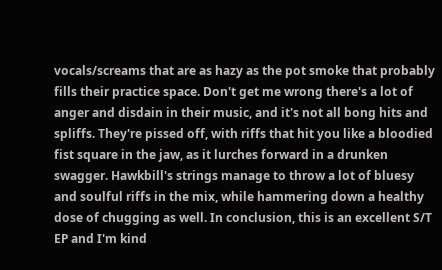vocals/screams that are as hazy as the pot smoke that probably fills their practice space. Don't get me wrong there's a lot of anger and disdain in their music, and it's not all bong hits and spliffs. They're pissed off, with riffs that hit you like a bloodied fist square in the jaw, as it lurches forward in a drunken swagger. Hawkbill's strings manage to throw a lot of bluesy and soulful riffs in the mix, while hammering down a healthy dose of chugging as well. In conclusion, this is an excellent S/T EP and I'm kind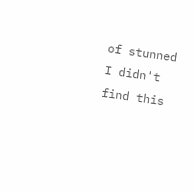of stunned I didn't find this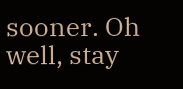sooner. Oh well, stay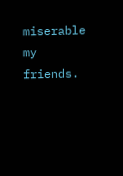miserable my friends.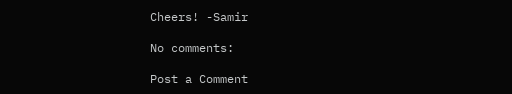Cheers! -Samir

No comments:

Post a Comment